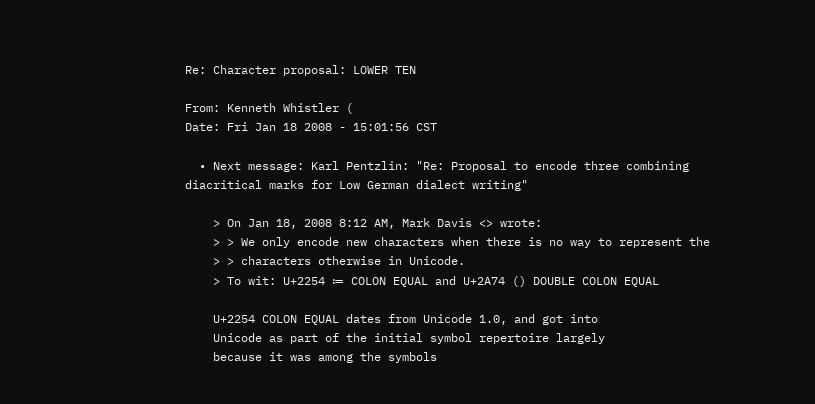Re: Character proposal: LOWER TEN

From: Kenneth Whistler (
Date: Fri Jan 18 2008 - 15:01:56 CST

  • Next message: Karl Pentzlin: "Re: Proposal to encode three combining diacritical marks for Low German dialect writing"

    > On Jan 18, 2008 8:12 AM, Mark Davis <> wrote:
    > > We only encode new characters when there is no way to represent the
    > > characters otherwise in Unicode.
    > To wit: U+2254 ≔ COLON EQUAL and U+2A74 () DOUBLE COLON EQUAL

    U+2254 COLON EQUAL dates from Unicode 1.0, and got into
    Unicode as part of the initial symbol repertoire largely
    because it was among the symbols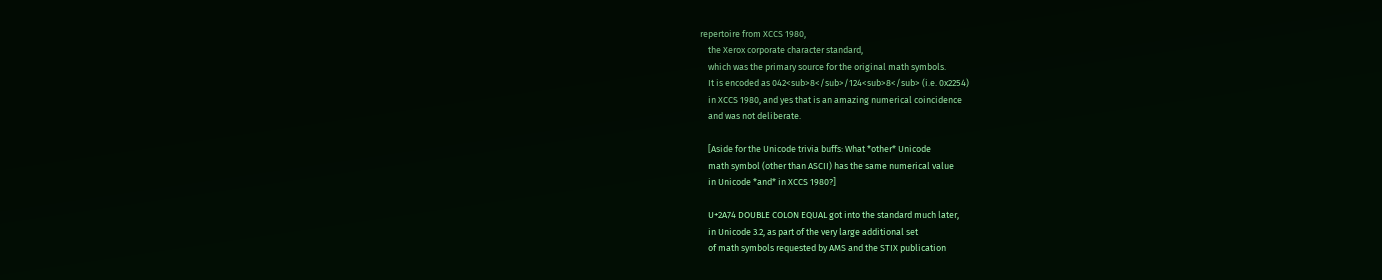repertoire from XCCS 1980,
    the Xerox corporate character standard,
    which was the primary source for the original math symbols.
    It is encoded as 042<sub>8</sub>/124<sub>8</sub> (i.e. 0x2254)
    in XCCS 1980, and yes that is an amazing numerical coincidence
    and was not deliberate.

    [Aside for the Unicode trivia buffs: What *other* Unicode
    math symbol (other than ASCII) has the same numerical value
    in Unicode *and* in XCCS 1980?]

    U+2A74 DOUBLE COLON EQUAL got into the standard much later,
    in Unicode 3.2, as part of the very large additional set
    of math symbols requested by AMS and the STIX publication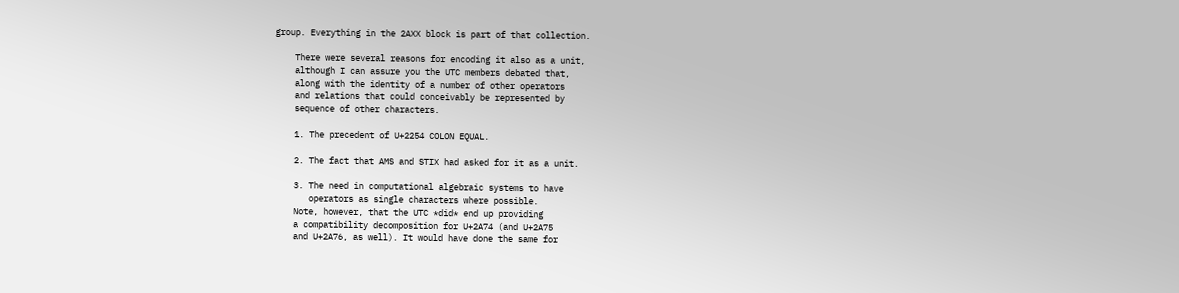group. Everything in the 2AXX block is part of that collection.

    There were several reasons for encoding it also as a unit,
    although I can assure you the UTC members debated that,
    along with the identity of a number of other operators
    and relations that could conceivably be represented by
    sequence of other characters.

    1. The precedent of U+2254 COLON EQUAL.

    2. The fact that AMS and STIX had asked for it as a unit.

    3. The need in computational algebraic systems to have
       operators as single characters where possible.
    Note, however, that the UTC *did* end up providing
    a compatibility decomposition for U+2A74 (and U+2A75
    and U+2A76, as well). It would have done the same for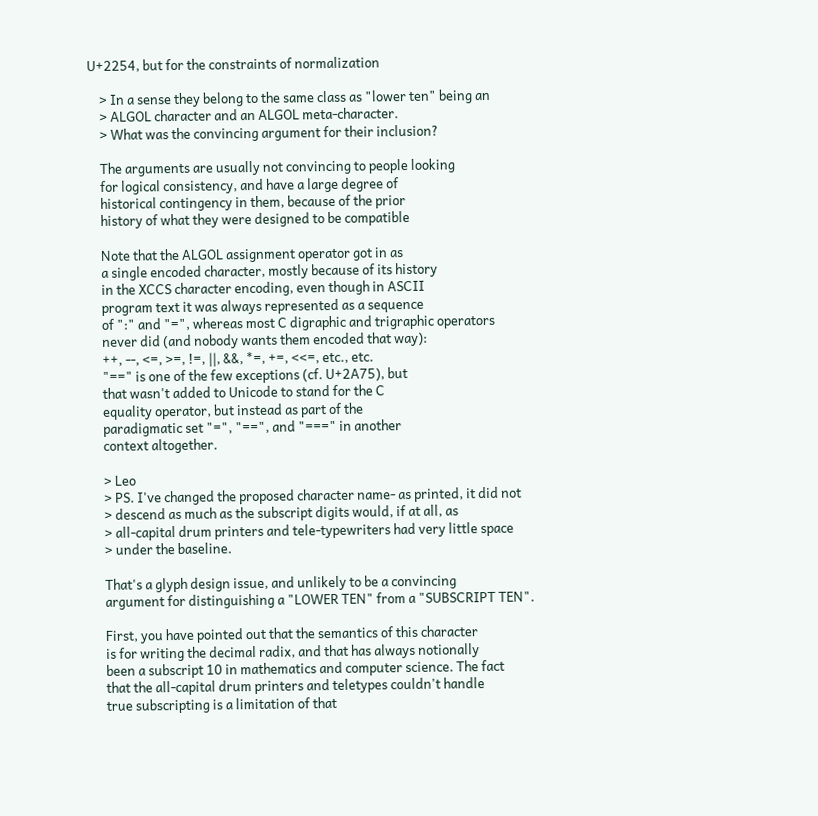U+2254, but for the constraints of normalization

    > In a sense they belong to the same class as "lower ten" being an
    > ALGOL character and an ALGOL meta-character.
    > What was the convincing argument for their inclusion?

    The arguments are usually not convincing to people looking
    for logical consistency, and have a large degree of
    historical contingency in them, because of the prior
    history of what they were designed to be compatible

    Note that the ALGOL assignment operator got in as
    a single encoded character, mostly because of its history
    in the XCCS character encoding, even though in ASCII
    program text it was always represented as a sequence
    of ":" and "=", whereas most C digraphic and trigraphic operators
    never did (and nobody wants them encoded that way):
    ++, --, <=, >=, !=, ||, &&, *=, +=, <<=, etc., etc.
    "==" is one of the few exceptions (cf. U+2A75), but
    that wasn't added to Unicode to stand for the C
    equality operator, but instead as part of the
    paradigmatic set "=", "==", and "===" in another
    context altogether.

    > Leo
    > PS. I've changed the proposed character name- as printed, it did not
    > descend as much as the subscript digits would, if at all, as
    > all-capital drum printers and tele-typewriters had very little space
    > under the baseline.

    That's a glyph design issue, and unlikely to be a convincing
    argument for distinguishing a "LOWER TEN" from a "SUBSCRIPT TEN".

    First, you have pointed out that the semantics of this character
    is for writing the decimal radix, and that has always notionally
    been a subscript 10 in mathematics and computer science. The fact
    that the all-capital drum printers and teletypes couldn't handle
    true subscripting is a limitation of that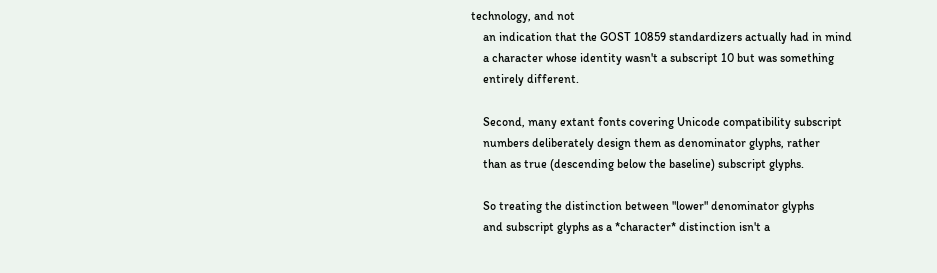technology, and not
    an indication that the GOST 10859 standardizers actually had in mind
    a character whose identity wasn't a subscript 10 but was something
    entirely different.

    Second, many extant fonts covering Unicode compatibility subscript
    numbers deliberately design them as denominator glyphs, rather
    than as true (descending below the baseline) subscript glyphs.

    So treating the distinction between "lower" denominator glyphs
    and subscript glyphs as a *character* distinction isn't a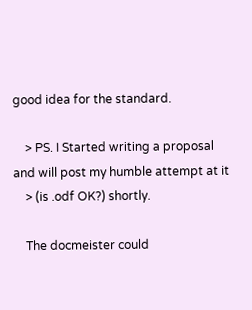good idea for the standard.

    > PS. I Started writing a proposal and will post my humble attempt at it
    > (is .odf OK?) shortly.

    The docmeister could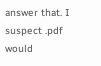answer that. I suspect .pdf would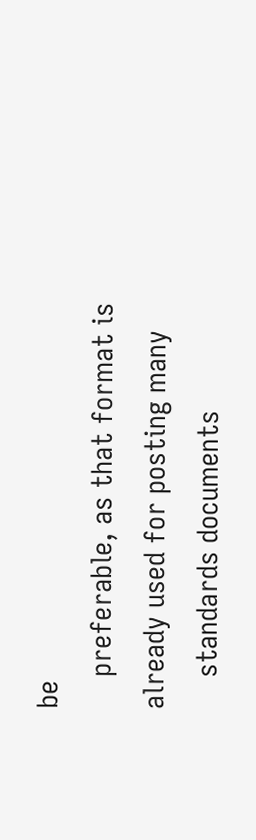be
    preferable, as that format is already used for posting many
    standards documents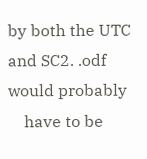by both the UTC and SC2. .odf would probably
    have to be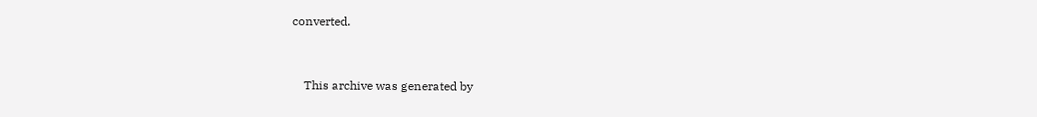converted.


    This archive was generated by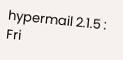hypermail 2.1.5 : Fri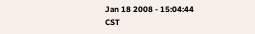Jan 18 2008 - 15:04:44 CST